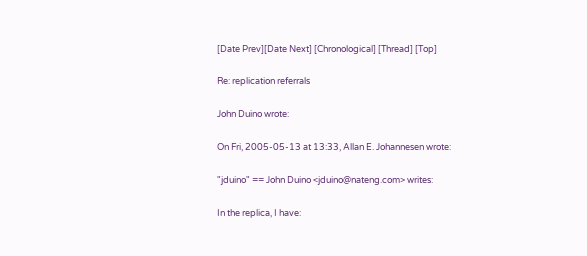[Date Prev][Date Next] [Chronological] [Thread] [Top]

Re: replication referrals

John Duino wrote:

On Fri, 2005-05-13 at 13:33, Allan E. Johannesen wrote:

"jduino" == John Duino <jduino@nateng.com> writes:

In the replica, I have: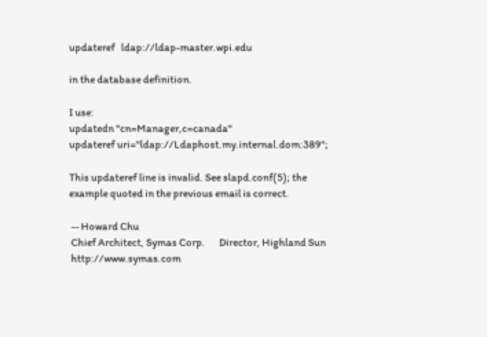updateref   ldap://ldap-master.wpi.edu

in the database definition.

I use:
updatedn "cn=Manager,c=canada"
updateref uri="ldap://Ldaphost.my.internal.dom:389";

This updateref line is invalid. See slapd.conf(5); the example quoted in the previous email is correct.

 -- Howard Chu
 Chief Architect, Symas Corp.       Director, Highland Sun
 http://www.symas.com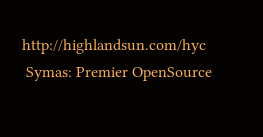http://highlandsun.com/hyc
 Symas: Premier OpenSource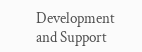Development and Support